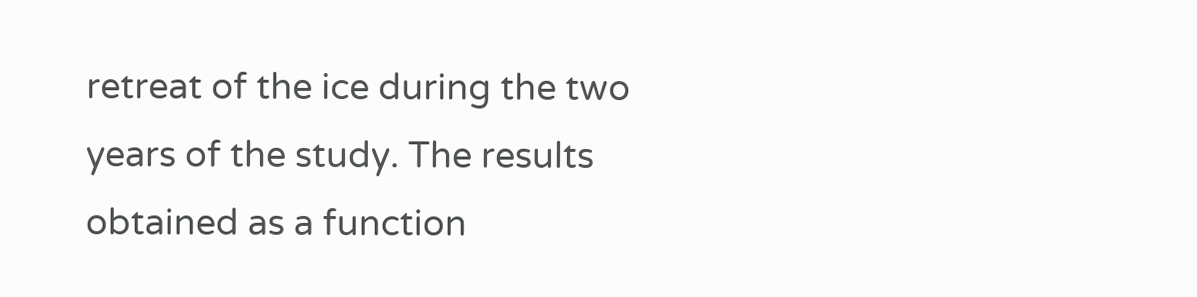retreat of the ice during the two years of the study. The results obtained as a function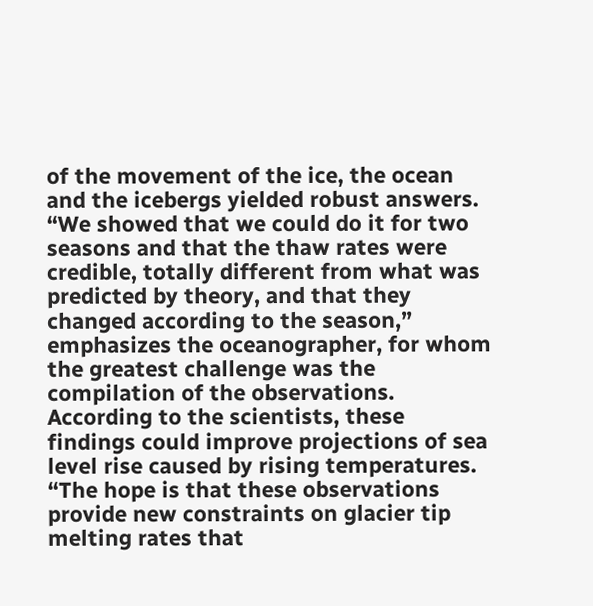of the movement of the ice, the ocean and the icebergs yielded robust answers. “We showed that we could do it for two seasons and that the thaw rates were credible, totally different from what was predicted by theory, and that they changed according to the season,” emphasizes the oceanographer, for whom the greatest challenge was the compilation of the observations. According to the scientists, these findings could improve projections of sea level rise caused by rising temperatures. “The hope is that these observations provide new constraints on glacier tip melting rates that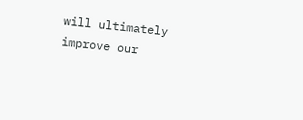will ultimately improve our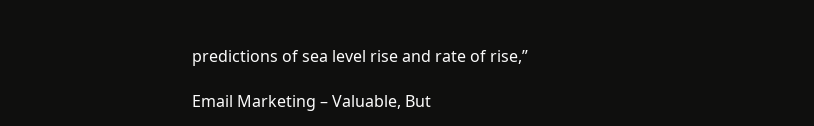predictions of sea level rise and rate of rise,”

Email Marketing – Valuable, But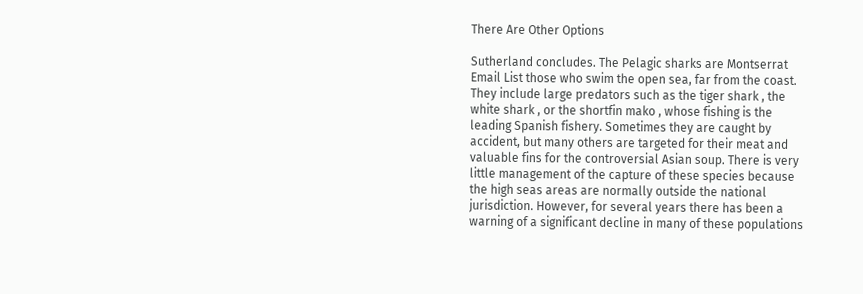There Are Other Options

Sutherland concludes. The Pelagic sharks are Montserrat Email List those who swim the open sea, far from the coast. They include large predators such as the tiger shark , the white shark , or the shortfin mako , whose fishing is the leading Spanish fishery. Sometimes they are caught by accident, but many others are targeted for their meat and valuable fins for the controversial Asian soup. There is very little management of the capture of these species because the high seas areas are normally outside the national jurisdiction. However, for several years there has been a warning of a significant decline in many of these populations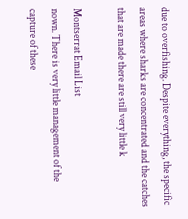due to overfishing. Despite everything, the specific areas where sharks are concentrated and the catches that are made there are still very little k

Montserrat Email List
nown. There is very little management of the capture of these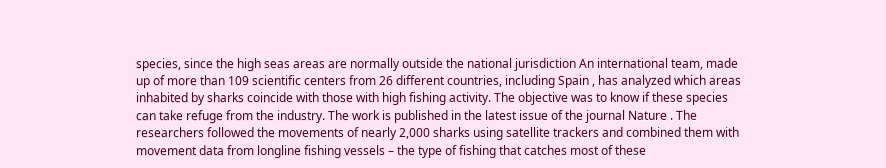species, since the high seas areas are normally outside the national jurisdiction An international team, made up of more than 109 scientific centers from 26 different countries, including Spain , has analyzed which areas inhabited by sharks coincide with those with high fishing activity. The objective was to know if these species can take refuge from the industry. The work is published in the latest issue of the journal Nature . The researchers followed the movements of nearly 2,000 sharks using satellite trackers and combined them with movement data from longline fishing vessels – the type of fishing that catches most of these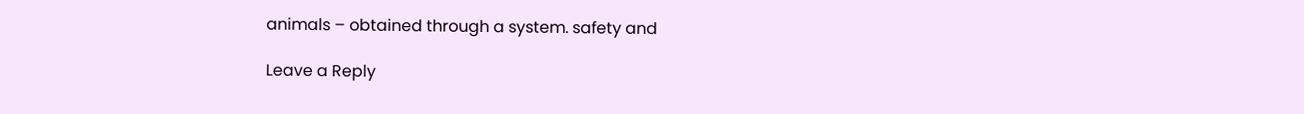animals – obtained through a system. safety and

Leave a Reply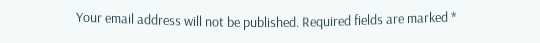Your email address will not be published. Required fields are marked *